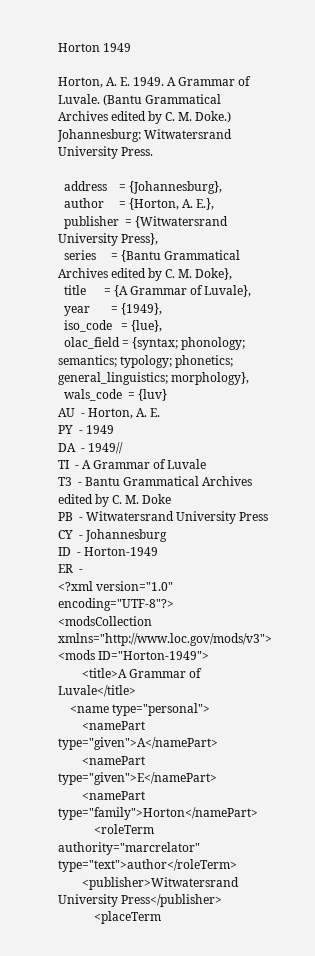Horton 1949

Horton, A. E. 1949. A Grammar of Luvale. (Bantu Grammatical Archives edited by C. M. Doke.) Johannesburg: Witwatersrand University Press.

  address    = {Johannesburg},
  author     = {Horton, A. E.},
  publisher  = {Witwatersrand University Press},
  series     = {Bantu Grammatical Archives edited by C. M. Doke},
  title      = {A Grammar of Luvale},
  year       = {1949},
  iso_code   = {lue},
  olac_field = {syntax; phonology; semantics; typology; phonetics; general_linguistics; morphology},
  wals_code  = {luv}
AU  - Horton, A. E.
PY  - 1949
DA  - 1949//
TI  - A Grammar of Luvale
T3  - Bantu Grammatical Archives edited by C. M. Doke
PB  - Witwatersrand University Press
CY  - Johannesburg
ID  - Horton-1949
ER  -
<?xml version="1.0" encoding="UTF-8"?>
<modsCollection xmlns="http://www.loc.gov/mods/v3">
<mods ID="Horton-1949">
        <title>A Grammar of Luvale</title>
    <name type="personal">
        <namePart type="given">A</namePart>
        <namePart type="given">E</namePart>
        <namePart type="family">Horton</namePart>
            <roleTerm authority="marcrelator" type="text">author</roleTerm>
        <publisher>Witwatersrand University Press</publisher>
            <placeTerm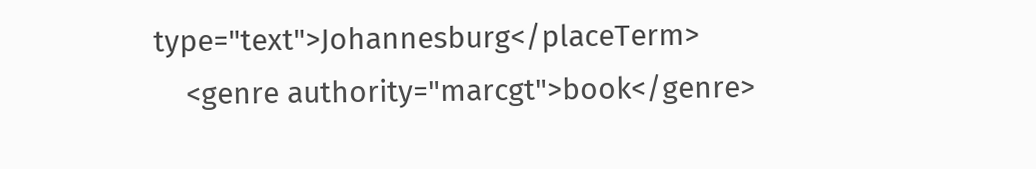type="text">Johannesburg</placeTerm>
    <genre authority="marcgt">book</genre>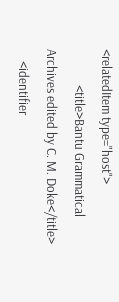<relatedItem type="host">
            <title>Bantu Grammatical Archives edited by C. M. Doke</title>
    <identifier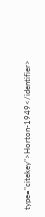type="citekey">Horton-1949</identifier>